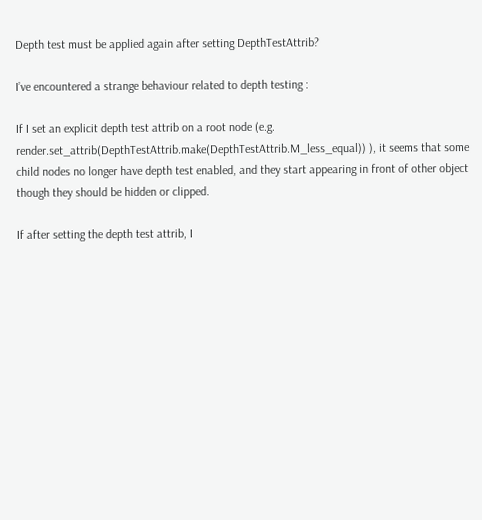Depth test must be applied again after setting DepthTestAttrib?

I’ve encountered a strange behaviour related to depth testing :

If I set an explicit depth test attrib on a root node (e.g. render.set_attrib(DepthTestAttrib.make(DepthTestAttrib.M_less_equal)) ), it seems that some child nodes no longer have depth test enabled, and they start appearing in front of other object though they should be hidden or clipped.

If after setting the depth test attrib, I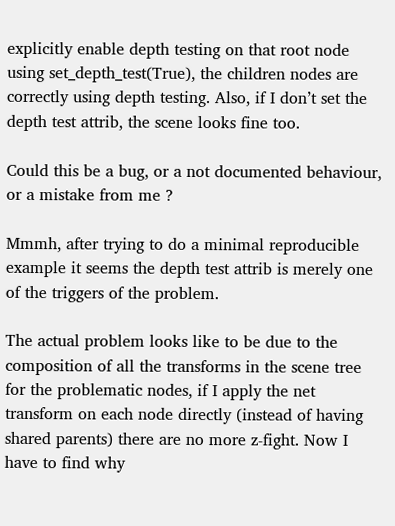explicitly enable depth testing on that root node using set_depth_test(True), the children nodes are correctly using depth testing. Also, if I don’t set the depth test attrib, the scene looks fine too.

Could this be a bug, or a not documented behaviour, or a mistake from me ?

Mmmh, after trying to do a minimal reproducible example it seems the depth test attrib is merely one of the triggers of the problem.

The actual problem looks like to be due to the composition of all the transforms in the scene tree for the problematic nodes, if I apply the net transform on each node directly (instead of having shared parents) there are no more z-fight. Now I have to find why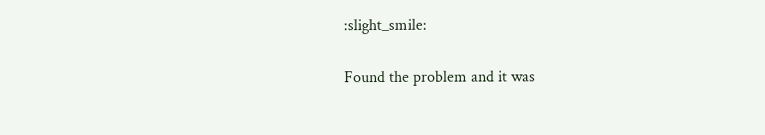:slight_smile:

Found the problem and it was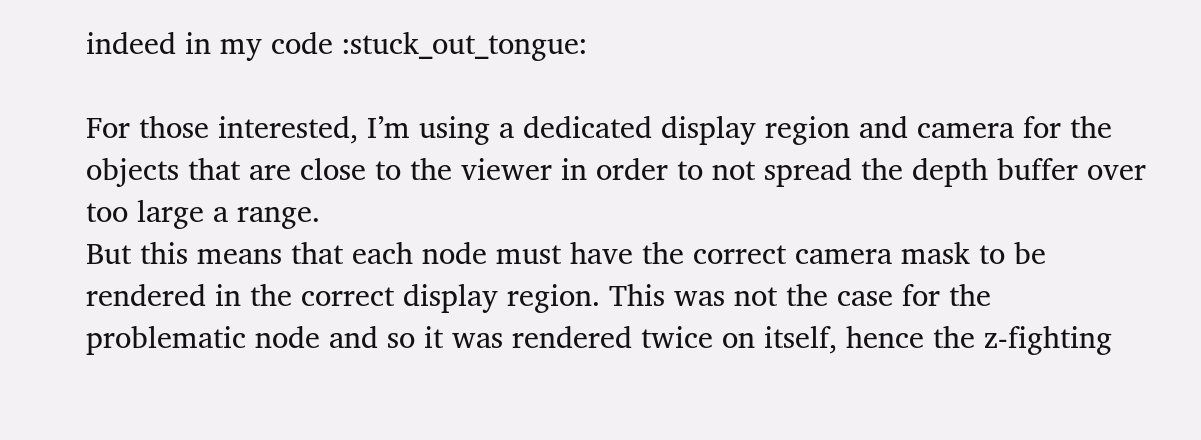indeed in my code :stuck_out_tongue:

For those interested, I’m using a dedicated display region and camera for the objects that are close to the viewer in order to not spread the depth buffer over too large a range.
But this means that each node must have the correct camera mask to be rendered in the correct display region. This was not the case for the problematic node and so it was rendered twice on itself, hence the z-fighting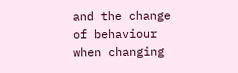and the change of behaviour when changing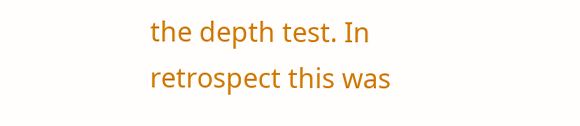the depth test. In retrospect this was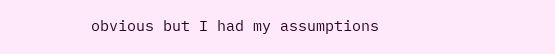obvious but I had my assumptions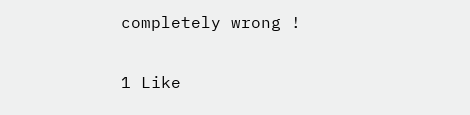completely wrong !

1 Like